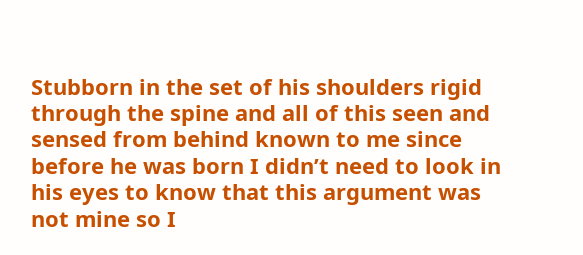Stubborn in the set of his shoulders rigid through the spine and all of this seen and sensed from behind known to me since before he was born I didn’t need to look in his eyes to know that this argument was not mine so I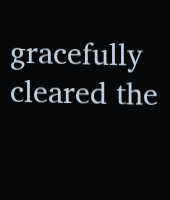gracefully cleared the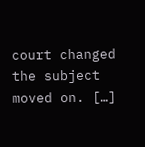court changed the subject moved on. […]